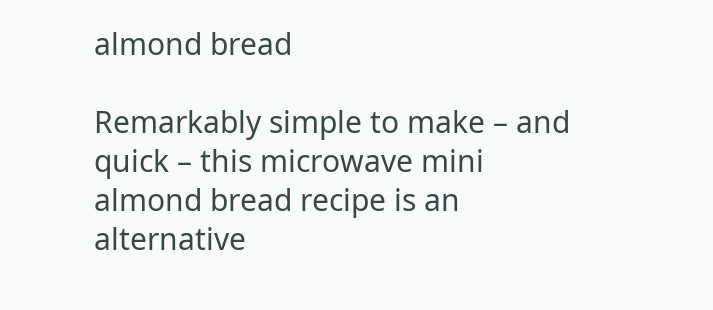almond bread

Remarkably simple to make – and quick – this microwave mini almond bread recipe is an alternative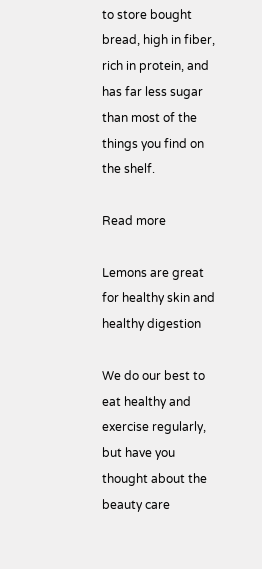to store bought bread, high in fiber, rich in protein, and has far less sugar than most of the things you find on the shelf.

Read more

Lemons are great for healthy skin and healthy digestion

We do our best to eat healthy and exercise regularly, but have you thought about the beauty care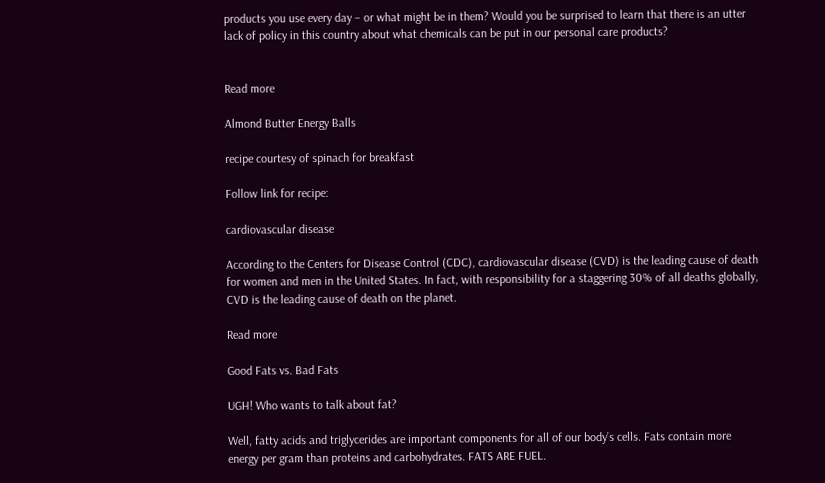products you use every day – or what might be in them? Would you be surprised to learn that there is an utter lack of policy in this country about what chemicals can be put in our personal care products?


Read more

Almond Butter Energy Balls

recipe courtesy of spinach for breakfast

Follow link for recipe:

cardiovascular disease

According to the Centers for Disease Control (CDC), cardiovascular disease (CVD) is the leading cause of death for women and men in the United States. In fact, with responsibility for a staggering 30% of all deaths globally, CVD is the leading cause of death on the planet.

Read more

Good Fats vs. Bad Fats

UGH! Who wants to talk about fat?

Well, fatty acids and triglycerides are important components for all of our body’s cells. Fats contain more energy per gram than proteins and carbohydrates. FATS ARE FUEL.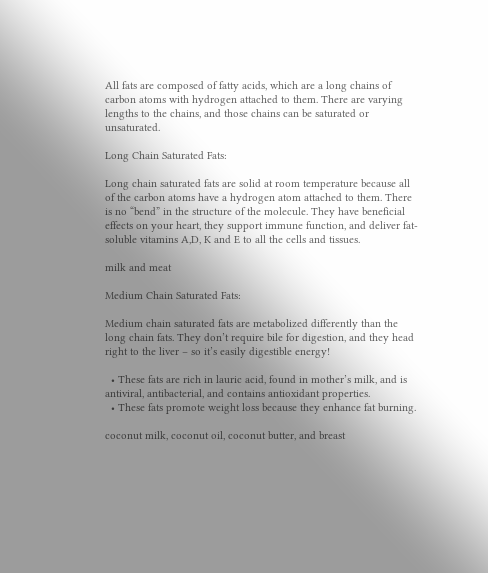All fats are composed of fatty acids, which are a long chains of carbon atoms with hydrogen attached to them. There are varying lengths to the chains, and those chains can be saturated or unsaturated.

Long Chain Saturated Fats:

Long chain saturated fats are solid at room temperature because all of the carbon atoms have a hydrogen atom attached to them. There is no “bend” in the structure of the molecule. They have beneficial effects on your heart, they support immune function, and deliver fat-soluble vitamins A,D, K and E to all the cells and tissues.

milk and meat

Medium Chain Saturated Fats:

Medium chain saturated fats are metabolized differently than the long chain fats. They don’t require bile for digestion, and they head right to the liver – so it’s easily digestible energy!

  • These fats are rich in lauric acid, found in mother’s milk, and is antiviral, antibacterial, and contains antioxidant properties.
  • These fats promote weight loss because they enhance fat burning.

coconut milk, coconut oil, coconut butter, and breast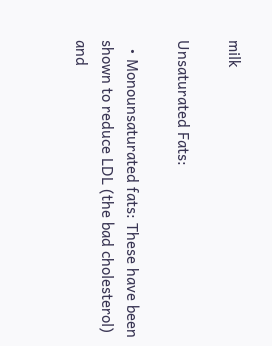milk

Unsaturated Fats:

  • Monounsaturated fats: These have been shown to reduce LDL (the bad cholesterol) and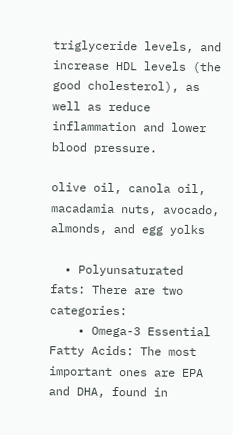triglyceride levels, and increase HDL levels (the good cholesterol), as well as reduce inflammation and lower blood pressure.

olive oil, canola oil, macadamia nuts, avocado, almonds, and egg yolks

  • Polyunsaturated fats: There are two categories:
    • Omega-3 Essential Fatty Acids: The most important ones are EPA and DHA, found in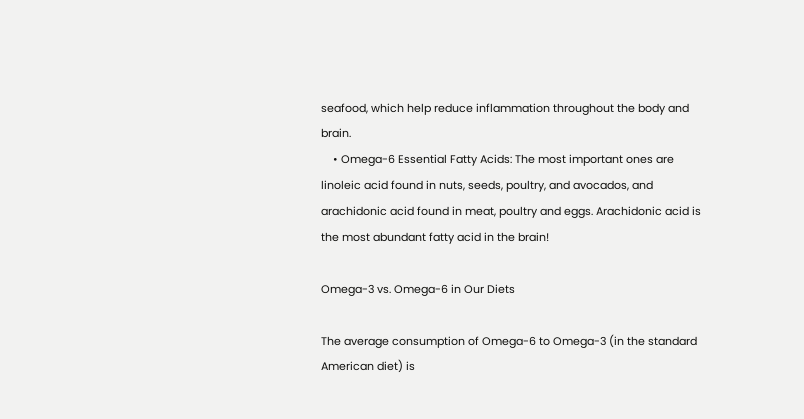seafood, which help reduce inflammation throughout the body and brain.
    • Omega-6 Essential Fatty Acids: The most important ones are linoleic acid found in nuts, seeds, poultry, and avocados, and arachidonic acid found in meat, poultry and eggs. Arachidonic acid is the most abundant fatty acid in the brain!

Omega-3 vs. Omega-6 in Our Diets

The average consumption of Omega-6 to Omega-3 (in the standard American diet) is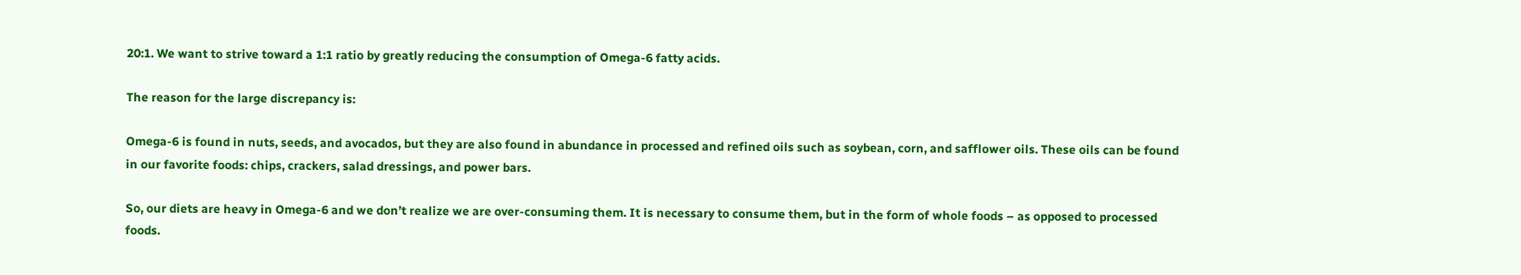20:1. We want to strive toward a 1:1 ratio by greatly reducing the consumption of Omega-6 fatty acids.

The reason for the large discrepancy is:

Omega-6 is found in nuts, seeds, and avocados, but they are also found in abundance in processed and refined oils such as soybean, corn, and safflower oils. These oils can be found in our favorite foods: chips, crackers, salad dressings, and power bars.

So, our diets are heavy in Omega-6 and we don’t realize we are over-consuming them. It is necessary to consume them, but in the form of whole foods – as opposed to processed foods.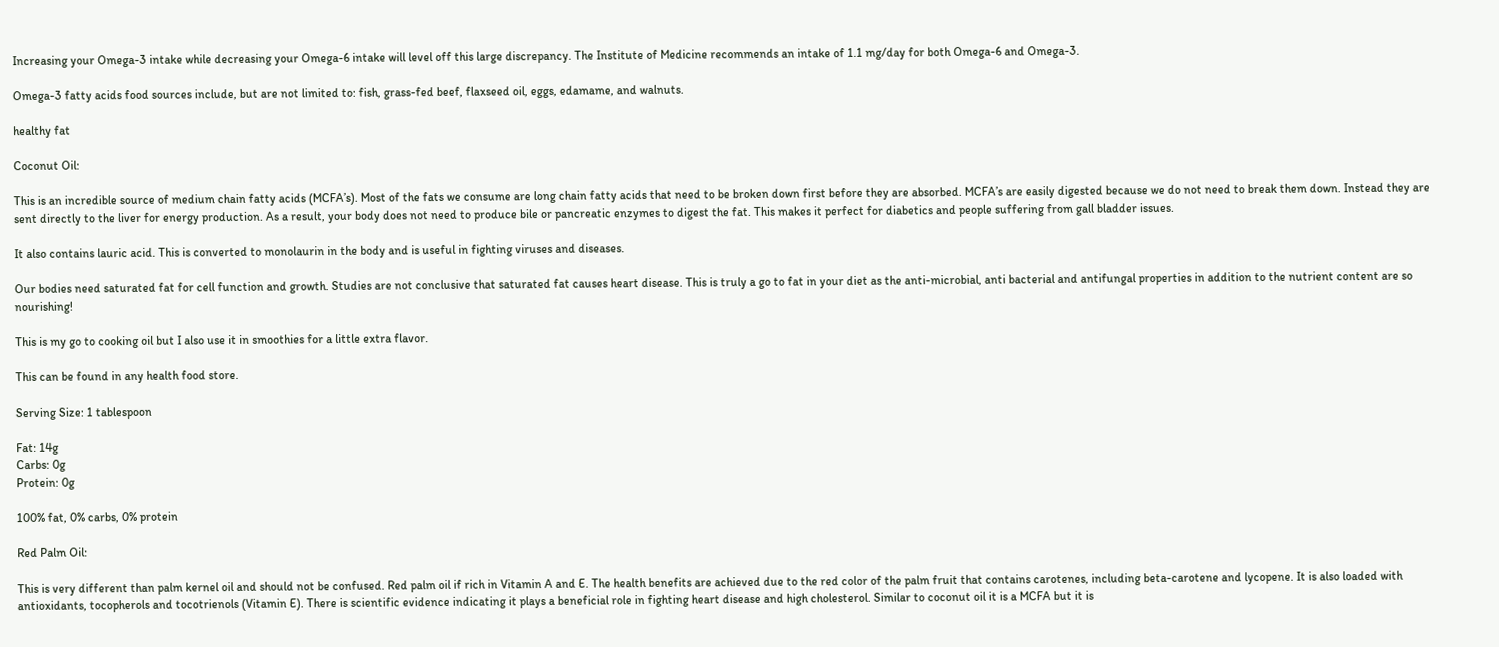Increasing your Omega-3 intake while decreasing your Omega-6 intake will level off this large discrepancy. The Institute of Medicine recommends an intake of 1.1 mg/day for both Omega-6 and Omega-3.

Omega-3 fatty acids food sources include, but are not limited to: fish, grass-fed beef, flaxseed oil, eggs, edamame, and walnuts.

healthy fat

Coconut Oil:

This is an incredible source of medium chain fatty acids (MCFA’s). Most of the fats we consume are long chain fatty acids that need to be broken down first before they are absorbed. MCFA’s are easily digested because we do not need to break them down. Instead they are sent directly to the liver for energy production. As a result, your body does not need to produce bile or pancreatic enzymes to digest the fat. This makes it perfect for diabetics and people suffering from gall bladder issues.

It also contains lauric acid. This is converted to monolaurin in the body and is useful in fighting viruses and diseases.

Our bodies need saturated fat for cell function and growth. Studies are not conclusive that saturated fat causes heart disease. This is truly a go to fat in your diet as the anti-microbial, anti bacterial and antifungal properties in addition to the nutrient content are so nourishing!

This is my go to cooking oil but I also use it in smoothies for a little extra flavor.

This can be found in any health food store.

Serving Size: 1 tablespoon

Fat: 14g
Carbs: 0g
Protein: 0g

100% fat, 0% carbs, 0% protein

Red Palm Oil:

This is very different than palm kernel oil and should not be confused. Red palm oil if rich in Vitamin A and E. The health benefits are achieved due to the red color of the palm fruit that contains carotenes, including beta-carotene and lycopene. It is also loaded with antioxidants, tocopherols and tocotrienols (Vitamin E). There is scientific evidence indicating it plays a beneficial role in fighting heart disease and high cholesterol. Similar to coconut oil it is a MCFA but it is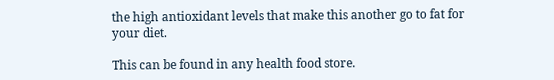the high antioxidant levels that make this another go to fat for your diet.

This can be found in any health food store.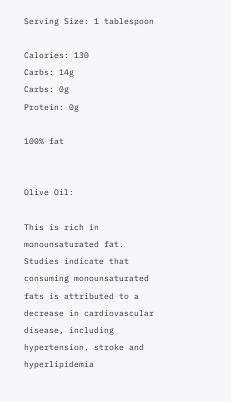Serving Size: 1 tablespoon

Calories: 130
Carbs: 14g
Carbs: 0g
Protein: 0g

100% fat


Olive Oil:

This is rich in monounsaturated fat. Studies indicate that consuming monounsaturated fats is attributed to a decrease in cardiovascular disease, including hypertension, stroke and hyperlipidemia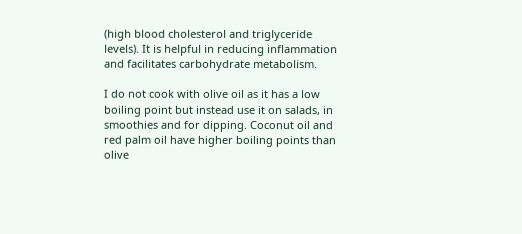(high blood cholesterol and triglyceride levels). It is helpful in reducing inflammation and facilitates carbohydrate metabolism.

I do not cook with olive oil as it has a low boiling point but instead use it on salads, in smoothies and for dipping. Coconut oil and red palm oil have higher boiling points than olive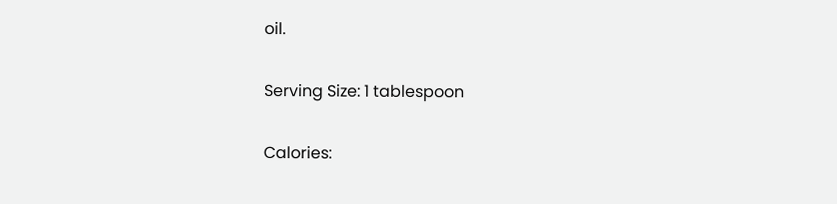oil.

Serving Size: 1 tablespoon

Calories: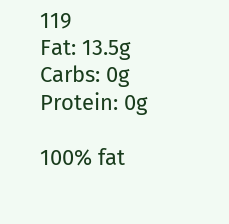119
Fat: 13.5g
Carbs: 0g
Protein: 0g

100% fat